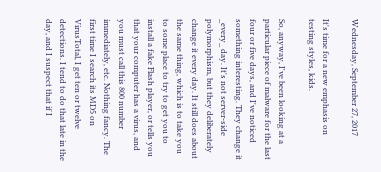Wednesday, September 27, 2017

It's time for a new emphasis on testing styles, kids.

So, anyway, I've been looking at a particular piece of malware for the last four or five days, and I've noticed something interesting. They change it _every_ day. It's not server-side polymorphism, but they deliberately change it every day. It still does about the same thing, which is to take you to some place to try to get you to install a fake Flash player, or tells you that your computer has a virus, and you must call this 800 number immediately, etc. Nothing fancy. The first time I search its MD5 on VirusTotal, I get ten or twelve detections. I tend to do that late in the day, and I suspect that if I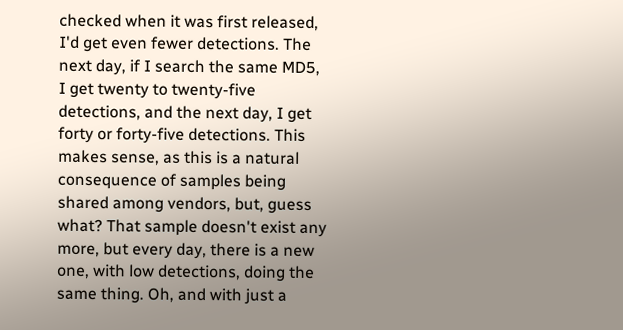checked when it was first released, I'd get even fewer detections. The next day, if I search the same MD5, I get twenty to twenty-five detections, and the next day, I get forty or forty-five detections. This makes sense, as this is a natural consequence of samples being shared among vendors, but, guess what? That sample doesn't exist any more, but every day, there is a new one, with low detections, doing the same thing. Oh, and with just a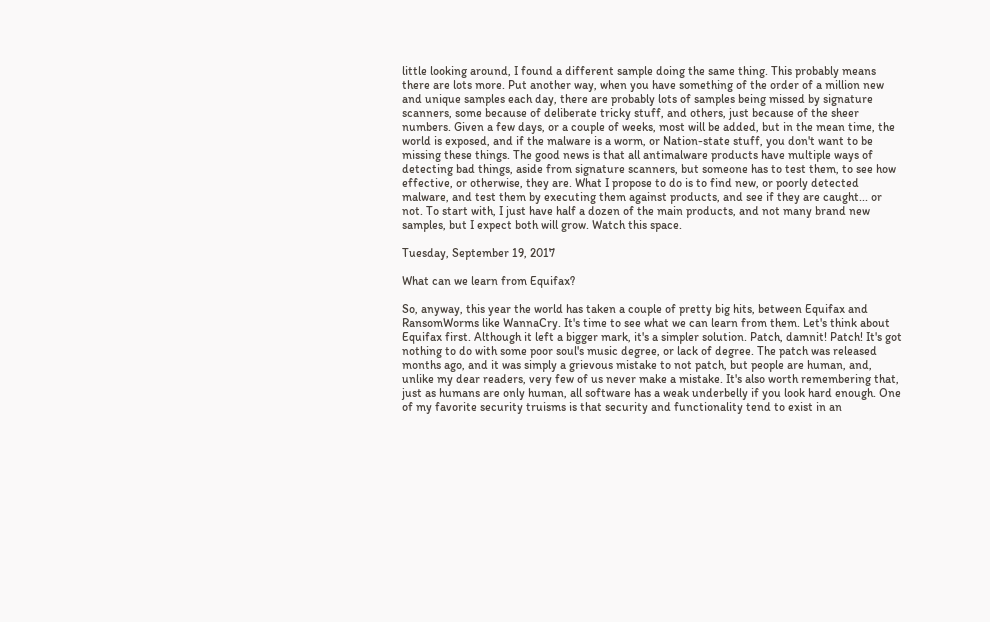little looking around, I found a different sample doing the same thing. This probably means there are lots more. Put another way, when you have something of the order of a million new and unique samples each day, there are probably lots of samples being missed by signature scanners, some because of deliberate tricky stuff, and others, just because of the sheer numbers. Given a few days, or a couple of weeks, most will be added, but in the mean time, the world is exposed, and if the malware is a worm, or Nation-state stuff, you don't want to be missing these things. The good news is that all antimalware products have multiple ways of detecting bad things, aside from signature scanners, but someone has to test them, to see how effective, or otherwise, they are. What I propose to do is to find new, or poorly detected malware, and test them by executing them against products, and see if they are caught... or not. To start with, I just have half a dozen of the main products, and not many brand new samples, but I expect both will grow. Watch this space.

Tuesday, September 19, 2017

What can we learn from Equifax?

So, anyway, this year the world has taken a couple of pretty big hits, between Equifax and RansomWorms like WannaCry. It's time to see what we can learn from them. Let's think about Equifax first. Although it left a bigger mark, it's a simpler solution. Patch, damnit! Patch! It's got nothing to do with some poor soul's music degree, or lack of degree. The patch was released months ago, and it was simply a grievous mistake to not patch, but people are human, and, unlike my dear readers, very few of us never make a mistake. It's also worth remembering that, just as humans are only human, all software has a weak underbelly if you look hard enough. One of my favorite security truisms is that security and functionality tend to exist in an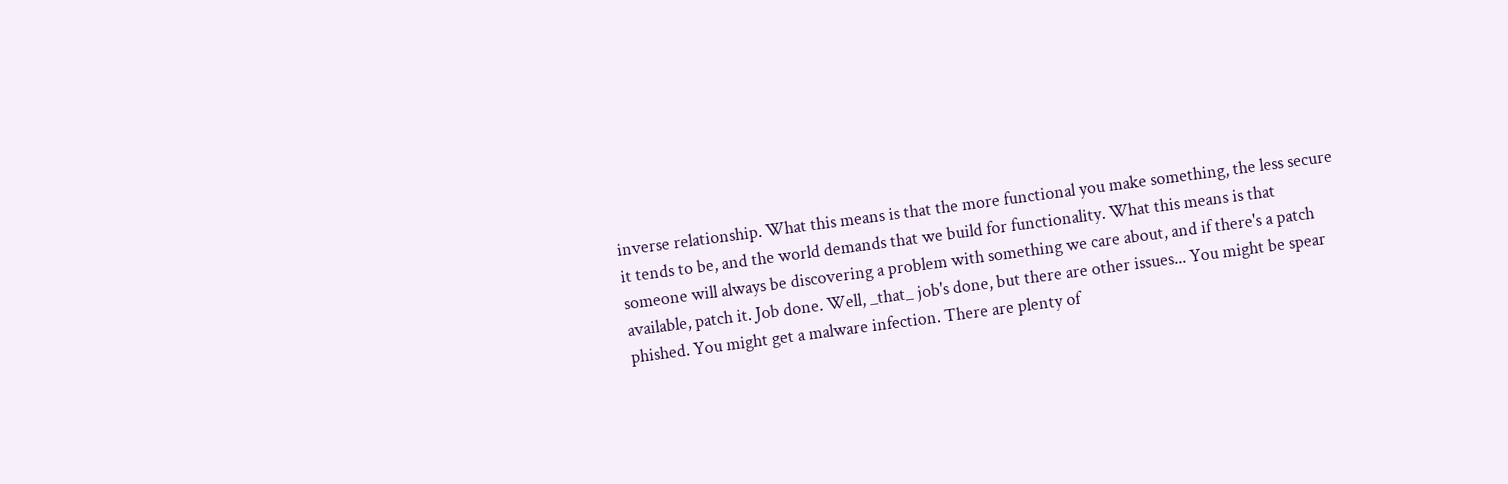inverse relationship. What this means is that the more functional you make something, the less secure it tends to be, and the world demands that we build for functionality. What this means is that someone will always be discovering a problem with something we care about, and if there's a patch available, patch it. Job done. Well, _that_ job's done, but there are other issues... You might be spear phished. You might get a malware infection. There are plenty of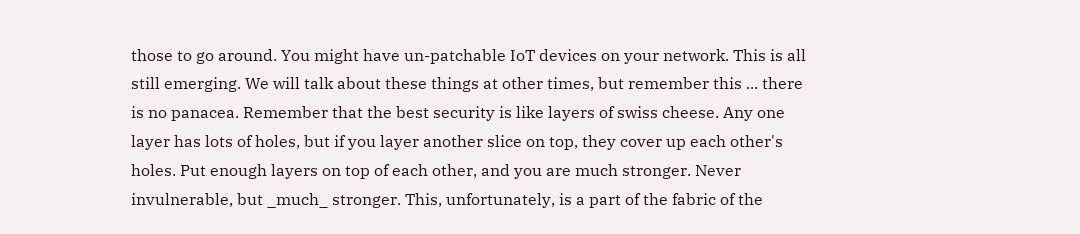those to go around. You might have un-patchable IoT devices on your network. This is all still emerging. We will talk about these things at other times, but remember this ... there is no panacea. Remember that the best security is like layers of swiss cheese. Any one layer has lots of holes, but if you layer another slice on top, they cover up each other's holes. Put enough layers on top of each other, and you are much stronger. Never invulnerable, but _much_ stronger. This, unfortunately, is a part of the fabric of the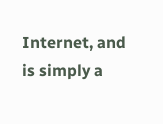Internet, and is simply a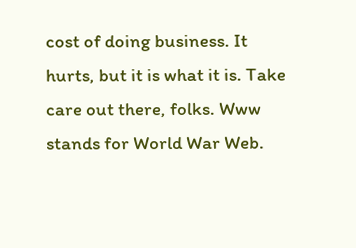cost of doing business. It hurts, but it is what it is. Take care out there, folks. Www stands for World War Web.